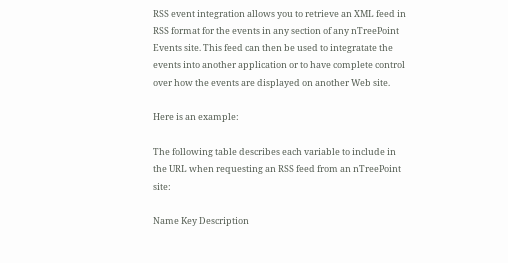RSS event integration allows you to retrieve an XML feed in RSS format for the events in any section of any nTreePoint Events site. This feed can then be used to integratate the events into another application or to have complete control over how the events are displayed on another Web site.

Here is an example:

The following table describes each variable to include in the URL when requesting an RSS feed from an nTreePoint site:

Name Key Description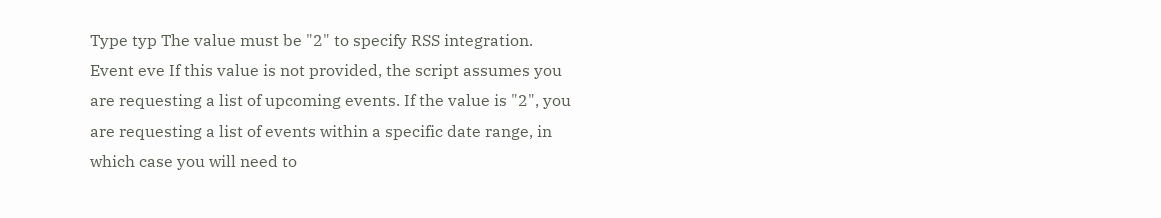Type typ The value must be "2" to specify RSS integration.
Event eve If this value is not provided, the script assumes you are requesting a list of upcoming events. If the value is "2", you are requesting a list of events within a specific date range, in which case you will need to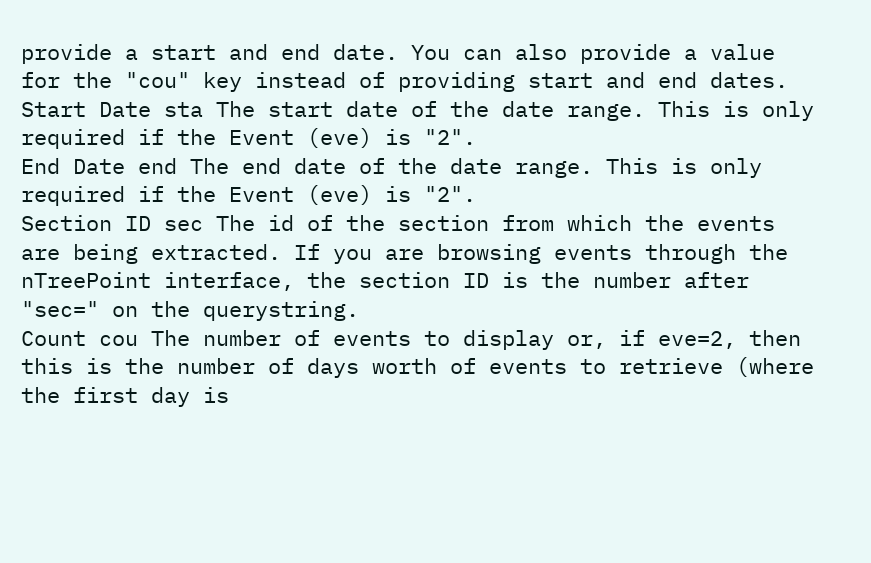provide a start and end date. You can also provide a value for the "cou" key instead of providing start and end dates.
Start Date sta The start date of the date range. This is only required if the Event (eve) is "2".
End Date end The end date of the date range. This is only required if the Event (eve) is "2".
Section ID sec The id of the section from which the events are being extracted. If you are browsing events through the nTreePoint interface, the section ID is the number after "sec=" on the querystring.
Count cou The number of events to display or, if eve=2, then this is the number of days worth of events to retrieve (where the first day is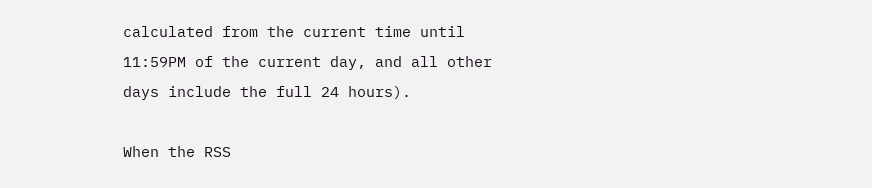calculated from the current time until 11:59PM of the current day, and all other days include the full 24 hours).

When the RSS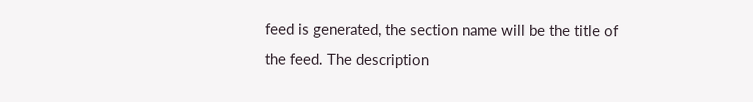feed is generated, the section name will be the title of the feed. The description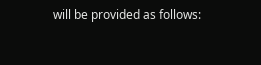will be provided as follows: